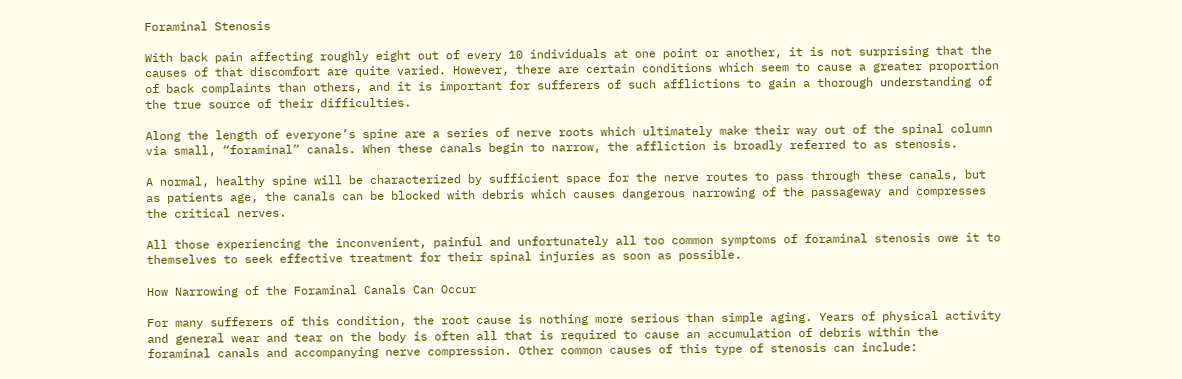Foraminal Stenosis

With back pain affecting roughly eight out of every 10 individuals at one point or another, it is not surprising that the causes of that discomfort are quite varied. However, there are certain conditions which seem to cause a greater proportion of back complaints than others, and it is important for sufferers of such afflictions to gain a thorough understanding of the true source of their difficulties.

Along the length of everyone’s spine are a series of nerve roots which ultimately make their way out of the spinal column via small, “foraminal” canals. When these canals begin to narrow, the affliction is broadly referred to as stenosis.

A normal, healthy spine will be characterized by sufficient space for the nerve routes to pass through these canals, but as patients age, the canals can be blocked with debris which causes dangerous narrowing of the passageway and compresses the critical nerves.

All those experiencing the inconvenient, painful and unfortunately all too common symptoms of foraminal stenosis owe it to themselves to seek effective treatment for their spinal injuries as soon as possible.

How Narrowing of the Foraminal Canals Can Occur

For many sufferers of this condition, the root cause is nothing more serious than simple aging. Years of physical activity and general wear and tear on the body is often all that is required to cause an accumulation of debris within the foraminal canals and accompanying nerve compression. Other common causes of this type of stenosis can include: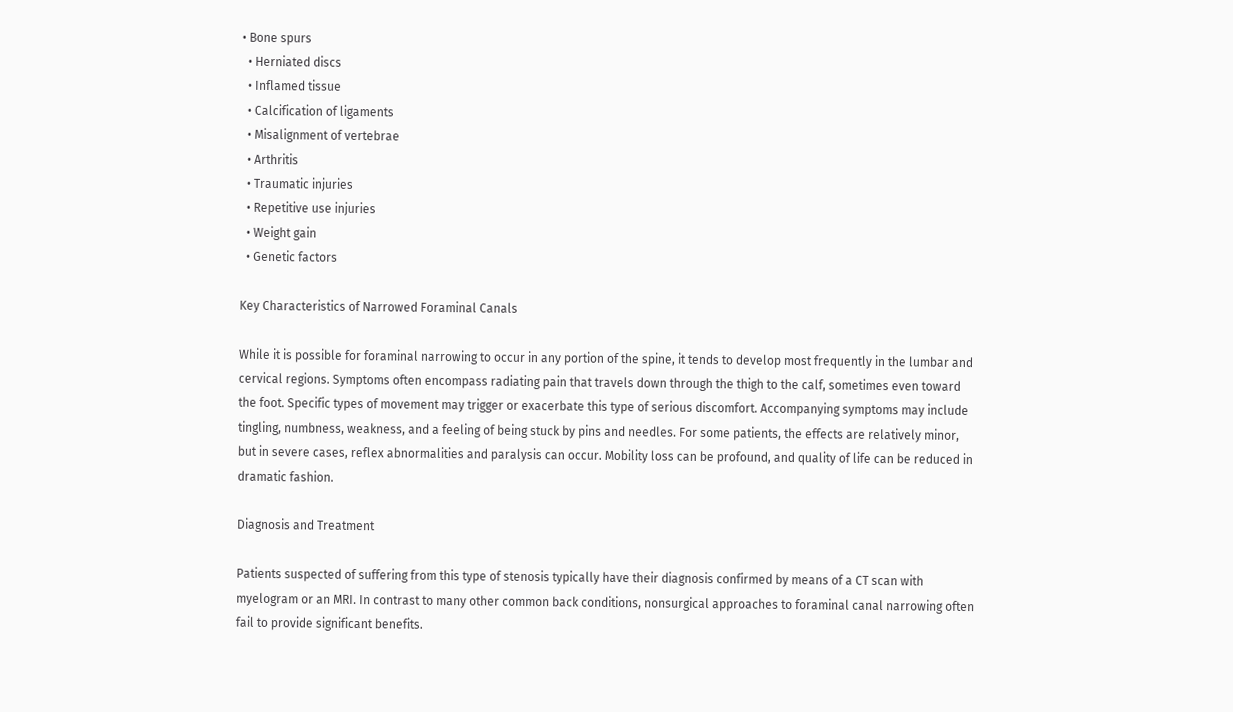• Bone spurs
  • Herniated discs
  • Inflamed tissue
  • Calcification of ligaments
  • Misalignment of vertebrae
  • Arthritis
  • Traumatic injuries
  • Repetitive use injuries
  • Weight gain
  • Genetic factors

Key Characteristics of Narrowed Foraminal Canals

While it is possible for foraminal narrowing to occur in any portion of the spine, it tends to develop most frequently in the lumbar and cervical regions. Symptoms often encompass radiating pain that travels down through the thigh to the calf, sometimes even toward the foot. Specific types of movement may trigger or exacerbate this type of serious discomfort. Accompanying symptoms may include tingling, numbness, weakness, and a feeling of being stuck by pins and needles. For some patients, the effects are relatively minor, but in severe cases, reflex abnormalities and paralysis can occur. Mobility loss can be profound, and quality of life can be reduced in dramatic fashion.

Diagnosis and Treatment

Patients suspected of suffering from this type of stenosis typically have their diagnosis confirmed by means of a CT scan with myelogram or an MRI. In contrast to many other common back conditions, nonsurgical approaches to foraminal canal narrowing often fail to provide significant benefits.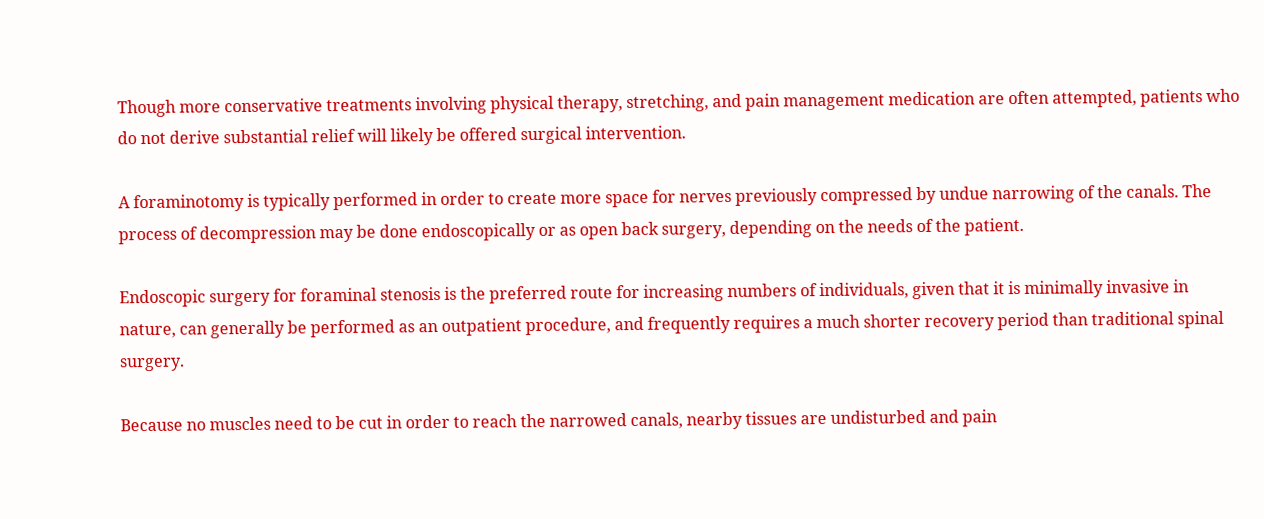Though more conservative treatments involving physical therapy, stretching, and pain management medication are often attempted, patients who do not derive substantial relief will likely be offered surgical intervention.

A foraminotomy is typically performed in order to create more space for nerves previously compressed by undue narrowing of the canals. The process of decompression may be done endoscopically or as open back surgery, depending on the needs of the patient.

Endoscopic surgery for foraminal stenosis is the preferred route for increasing numbers of individuals, given that it is minimally invasive in nature, can generally be performed as an outpatient procedure, and frequently requires a much shorter recovery period than traditional spinal surgery.

Because no muscles need to be cut in order to reach the narrowed canals, nearby tissues are undisturbed and pain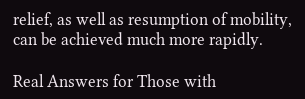relief, as well as resumption of mobility, can be achieved much more rapidly.

Real Answers for Those with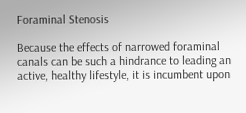Foraminal Stenosis

Because the effects of narrowed foraminal canals can be such a hindrance to leading an active, healthy lifestyle, it is incumbent upon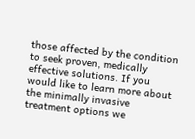those affected by the condition to seek proven, medically effective solutions. If you would like to learn more about the minimally invasive treatment options we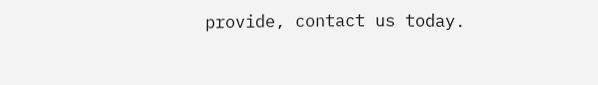provide, contact us today.